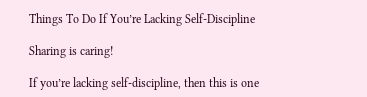Things To Do If You’re Lacking Self-Discipline

Sharing is caring!

If you’re lacking self-discipline, then this is one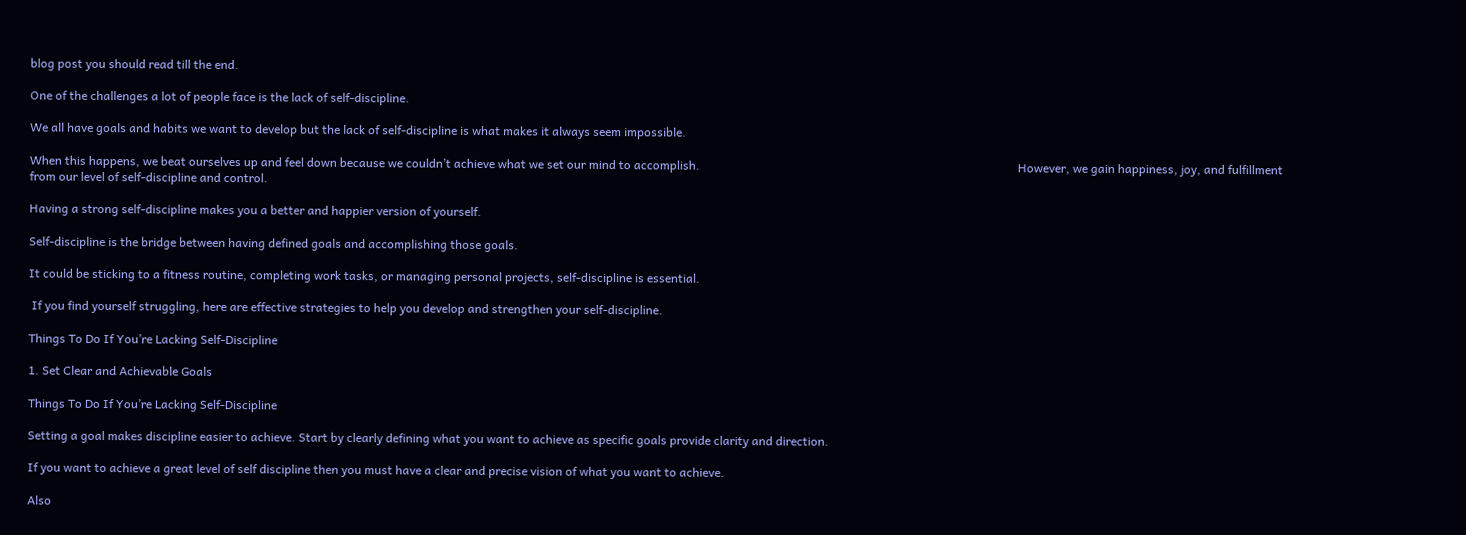blog post you should read till the end.

One of the challenges a lot of people face is the lack of self-discipline.

We all have goals and habits we want to develop but the lack of self-discipline is what makes it always seem impossible.

When this happens, we beat ourselves up and feel down because we couldn’t achieve what we set our mind to accomplish.                                                                                                          However, we gain happiness, joy, and fulfillment from our level of self-discipline and control.

Having a strong self-discipline makes you a better and happier version of yourself.

Self-discipline is the bridge between having defined goals and accomplishing those goals.

It could be sticking to a fitness routine, completing work tasks, or managing personal projects, self-discipline is essential.

 If you find yourself struggling, here are effective strategies to help you develop and strengthen your self-discipline.

Things To Do If You’re Lacking Self-Discipline

1. Set Clear and Achievable Goals

Things To Do If You’re Lacking Self-Discipline

Setting a goal makes discipline easier to achieve. Start by clearly defining what you want to achieve as specific goals provide clarity and direction.

If you want to achieve a great level of self discipline then you must have a clear and precise vision of what you want to achieve.

Also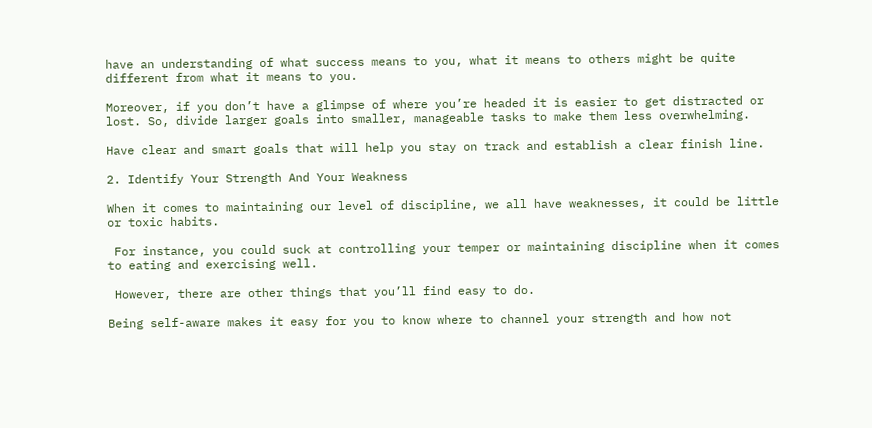have an understanding of what success means to you, what it means to others might be quite different from what it means to you.

Moreover, if you don’t have a glimpse of where you’re headed it is easier to get distracted or lost. So, divide larger goals into smaller, manageable tasks to make them less overwhelming.

Have clear and smart goals that will help you stay on track and establish a clear finish line.

2. Identify Your Strength And Your Weakness

When it comes to maintaining our level of discipline, we all have weaknesses, it could be little or toxic habits.

 For instance, you could suck at controlling your temper or maintaining discipline when it comes to eating and exercising well.

 However, there are other things that you’ll find easy to do.

Being self-aware makes it easy for you to know where to channel your strength and how not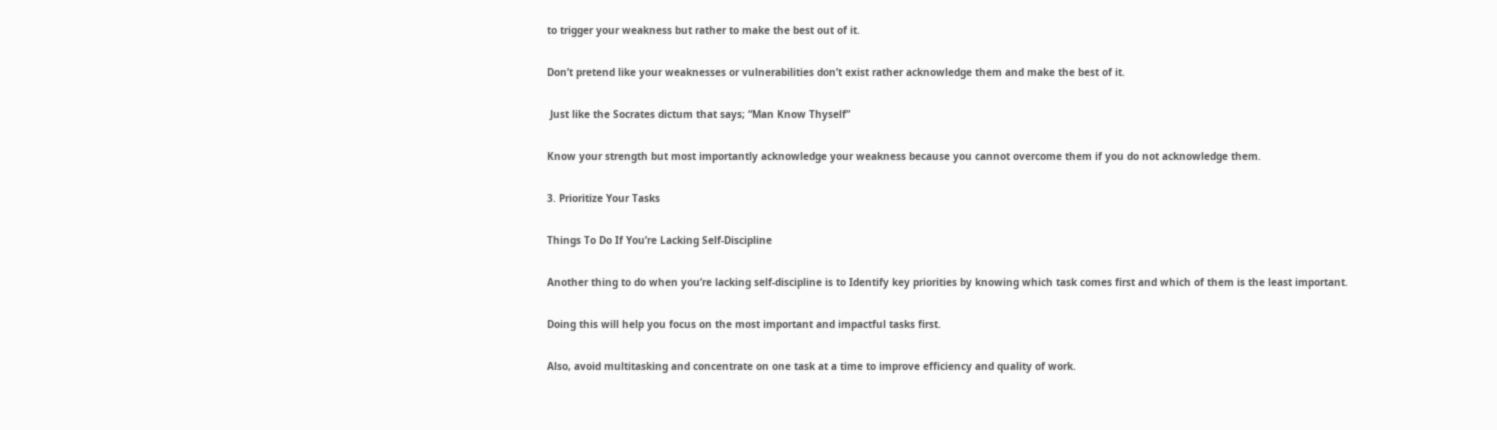to trigger your weakness but rather to make the best out of it.

Don’t pretend like your weaknesses or vulnerabilities don’t exist rather acknowledge them and make the best of it.

 Just like the Socrates dictum that says; “Man Know Thyself”

Know your strength but most importantly acknowledge your weakness because you cannot overcome them if you do not acknowledge them.

3. Prioritize Your Tasks

Things To Do If You’re Lacking Self-Discipline

Another thing to do when you’re lacking self-discipline is to Identify key priorities by knowing which task comes first and which of them is the least important.

Doing this will help you focus on the most important and impactful tasks first.

Also, avoid multitasking and concentrate on one task at a time to improve efficiency and quality of work.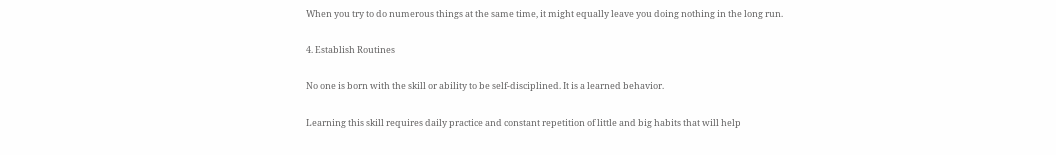When you try to do numerous things at the same time, it might equally leave you doing nothing in the long run.

4. Establish Routines

No one is born with the skill or ability to be self-disciplined. It is a learned behavior.

Learning this skill requires daily practice and constant repetition of little and big habits that will help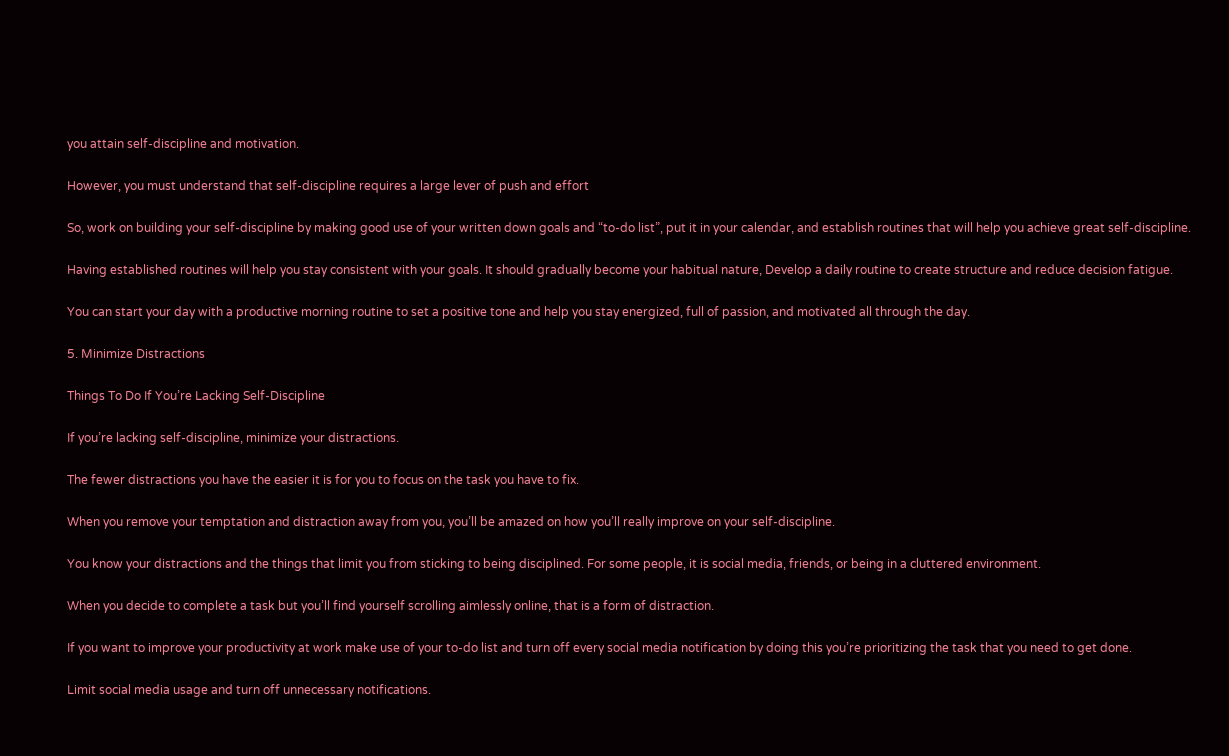you attain self-discipline and motivation.

However, you must understand that self-discipline requires a large lever of push and effort

So, work on building your self-discipline by making good use of your written down goals and “to-do list”, put it in your calendar, and establish routines that will help you achieve great self-discipline.

Having established routines will help you stay consistent with your goals. It should gradually become your habitual nature, Develop a daily routine to create structure and reduce decision fatigue.

You can start your day with a productive morning routine to set a positive tone and help you stay energized, full of passion, and motivated all through the day.

5. Minimize Distractions

Things To Do If You’re Lacking Self-Discipline

If you’re lacking self-discipline, minimize your distractions.

The fewer distractions you have the easier it is for you to focus on the task you have to fix.

When you remove your temptation and distraction away from you, you’ll be amazed on how you’ll really improve on your self-discipline.

You know your distractions and the things that limit you from sticking to being disciplined. For some people, it is social media, friends, or being in a cluttered environment.

When you decide to complete a task but you’ll find yourself scrolling aimlessly online, that is a form of distraction.

If you want to improve your productivity at work make use of your to-do list and turn off every social media notification by doing this you’re prioritizing the task that you need to get done.

Limit social media usage and turn off unnecessary notifications.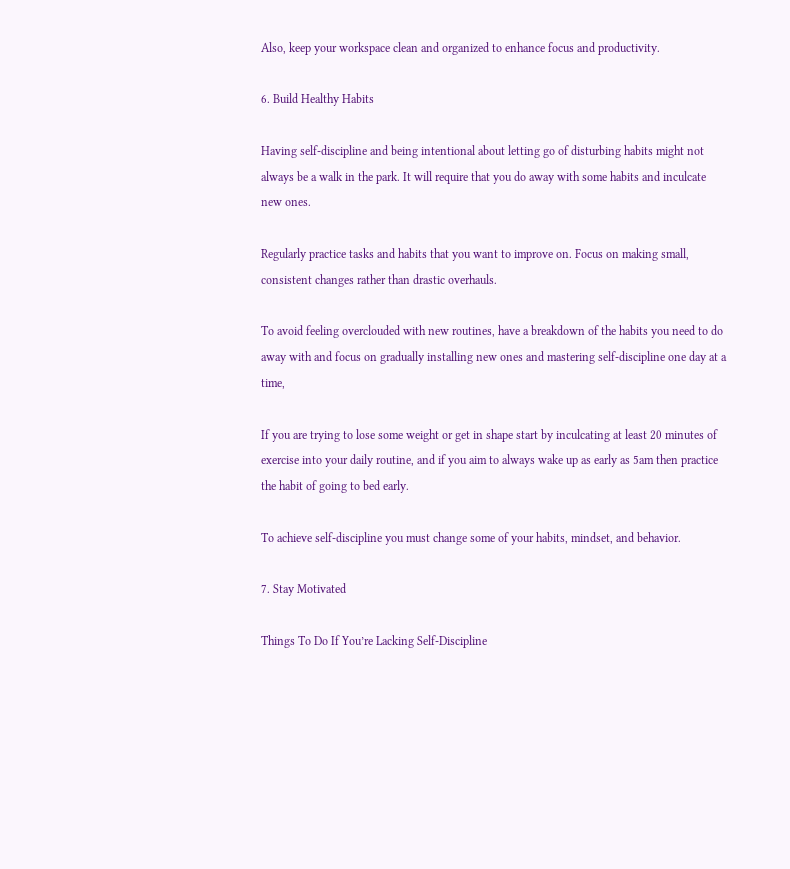Also, keep your workspace clean and organized to enhance focus and productivity.

6. Build Healthy Habits

Having self-discipline and being intentional about letting go of disturbing habits might not always be a walk in the park. It will require that you do away with some habits and inculcate new ones.

Regularly practice tasks and habits that you want to improve on. Focus on making small, consistent changes rather than drastic overhauls.

To avoid feeling overclouded with new routines, have a breakdown of the habits you need to do away with and focus on gradually installing new ones and mastering self-discipline one day at a time,

If you are trying to lose some weight or get in shape start by inculcating at least 20 minutes of exercise into your daily routine, and if you aim to always wake up as early as 5am then practice the habit of going to bed early.

To achieve self-discipline you must change some of your habits, mindset, and behavior.

7. Stay Motivated

Things To Do If You’re Lacking Self-Discipline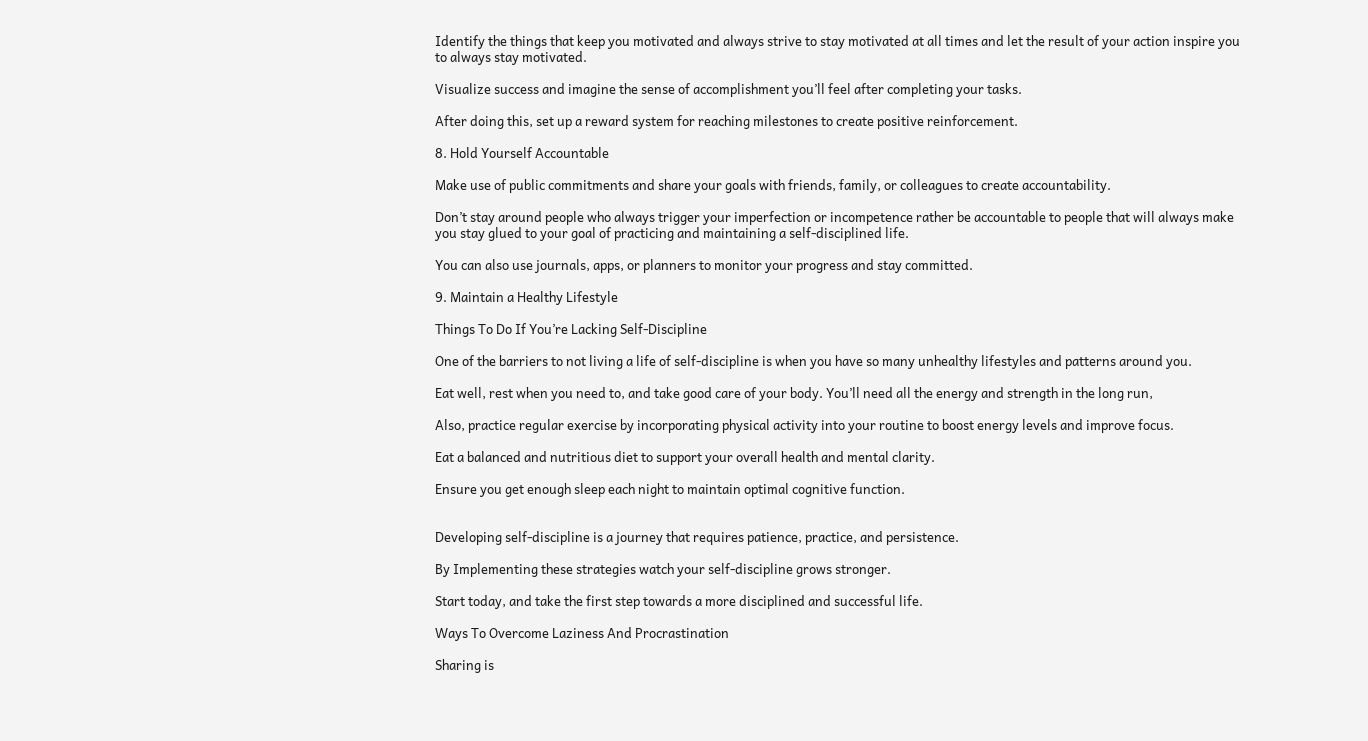Identify the things that keep you motivated and always strive to stay motivated at all times and let the result of your action inspire you to always stay motivated.

Visualize success and imagine the sense of accomplishment you’ll feel after completing your tasks.

After doing this, set up a reward system for reaching milestones to create positive reinforcement.

8. Hold Yourself Accountable

Make use of public commitments and share your goals with friends, family, or colleagues to create accountability.

Don’t stay around people who always trigger your imperfection or incompetence rather be accountable to people that will always make you stay glued to your goal of practicing and maintaining a self-disciplined life.

You can also use journals, apps, or planners to monitor your progress and stay committed.

9. Maintain a Healthy Lifestyle

Things To Do If You’re Lacking Self-Discipline

One of the barriers to not living a life of self-discipline is when you have so many unhealthy lifestyles and patterns around you.

Eat well, rest when you need to, and take good care of your body. You’ll need all the energy and strength in the long run,

Also, practice regular exercise by incorporating physical activity into your routine to boost energy levels and improve focus.

Eat a balanced and nutritious diet to support your overall health and mental clarity.

Ensure you get enough sleep each night to maintain optimal cognitive function.


Developing self-discipline is a journey that requires patience, practice, and persistence.

By Implementing these strategies watch your self-discipline grows stronger.

Start today, and take the first step towards a more disciplined and successful life.

Ways To Overcome Laziness And Procrastination

Sharing is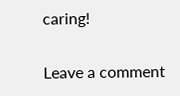caring!

Leave a comment